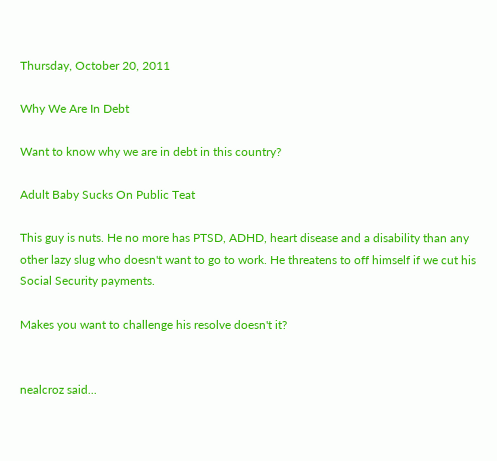Thursday, October 20, 2011

Why We Are In Debt

Want to know why we are in debt in this country?

Adult Baby Sucks On Public Teat

This guy is nuts. He no more has PTSD, ADHD, heart disease and a disability than any other lazy slug who doesn't want to go to work. He threatens to off himself if we cut his Social Security payments.

Makes you want to challenge his resolve doesn't it?


nealcroz said...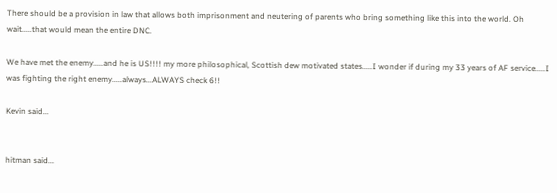There should be a provision in law that allows both imprisonment and neutering of parents who bring something like this into the world. Oh wait.....that would mean the entire DNC.

We have met the enemy.....and he is US!!!! my more philosophical, Scottish dew motivated states.....I wonder if during my 33 years of AF service.....I was fighting the right enemy.....always...ALWAYS check 6!!

Kevin said...


hitman said...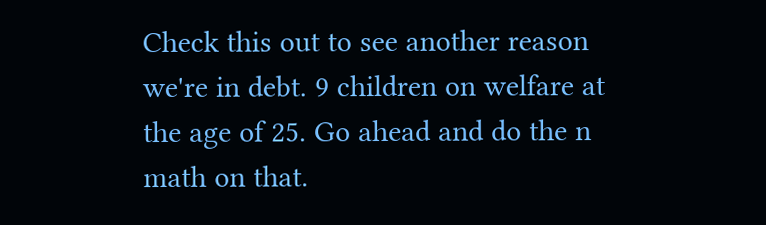Check this out to see another reason we're in debt. 9 children on welfare at the age of 25. Go ahead and do the n math on that.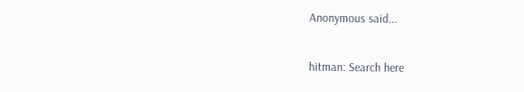Anonymous said...

hitman: Search here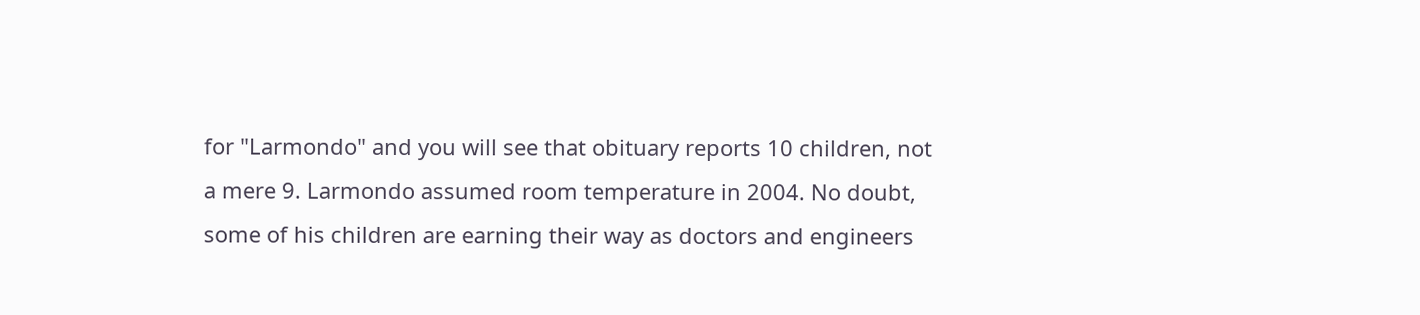for "Larmondo" and you will see that obituary reports 10 children, not a mere 9. Larmondo assumed room temperature in 2004. No doubt, some of his children are earning their way as doctors and engineers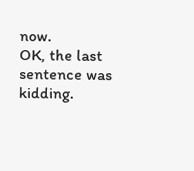now.
OK, the last sentence was kidding.